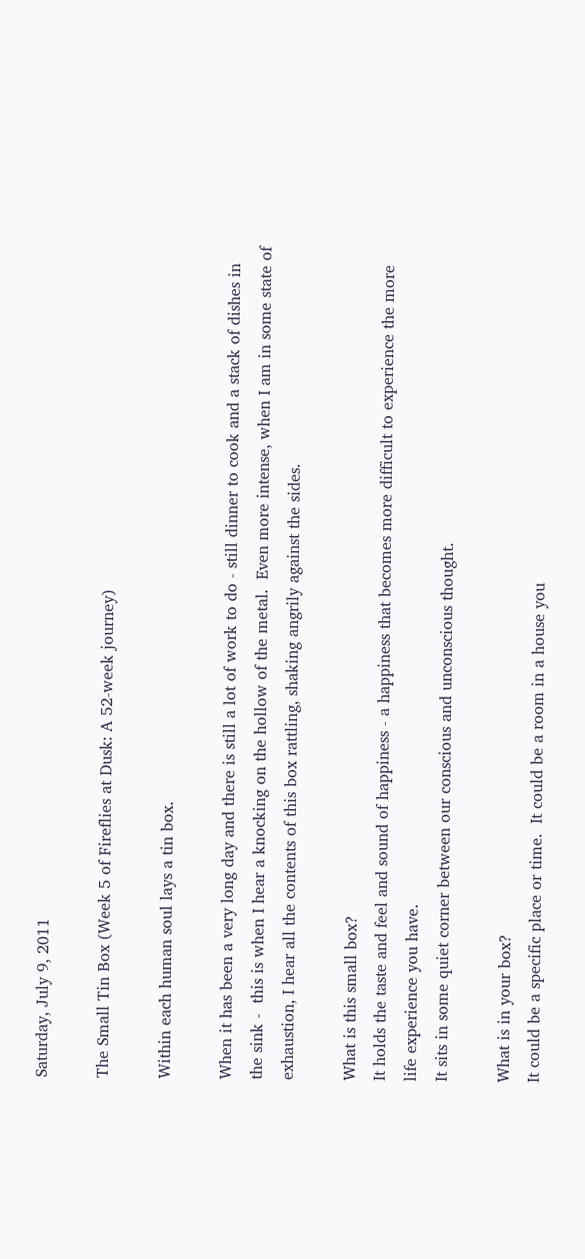Saturday, July 9, 2011

The Small Tin Box (Week 5 of Fireflies at Dusk: A 52-week journey)

Within each human soul lays a tin box.

When it has been a very long day and there is still a lot of work to do - still dinner to cook and a stack of dishes in the sink -  this is when I hear a knocking on the hollow of the metal.  Even more intense, when I am in some state of exhaustion, I hear all the contents of this box rattling, shaking angrily against the sides.

What is this small box?
It holds the taste and feel and sound of happiness - a happiness that becomes more difficult to experience the more life experience you have.
It sits in some quiet corner between our conscious and unconscious thought.

What is in your box?
It could be a specific place or time.  It could be a room in a house you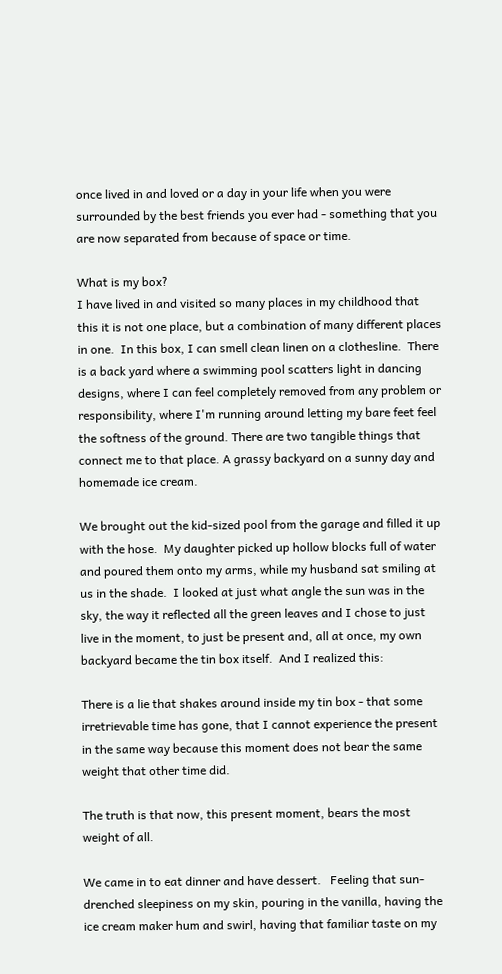once lived in and loved or a day in your life when you were surrounded by the best friends you ever had - something that you are now separated from because of space or time.

What is my box?
I have lived in and visited so many places in my childhood that this it is not one place, but a combination of many different places in one.  In this box, I can smell clean linen on a clothesline.  There is a back yard where a swimming pool scatters light in dancing designs, where I can feel completely removed from any problem or responsibility, where I'm running around letting my bare feet feel the softness of the ground. There are two tangible things that connect me to that place. A grassy backyard on a sunny day and homemade ice cream.

We brought out the kid-sized pool from the garage and filled it up with the hose.  My daughter picked up hollow blocks full of water and poured them onto my arms, while my husband sat smiling at us in the shade.  I looked at just what angle the sun was in the sky, the way it reflected all the green leaves and I chose to just live in the moment, to just be present and, all at once, my own backyard became the tin box itself.  And I realized this:

There is a lie that shakes around inside my tin box - that some irretrievable time has gone, that I cannot experience the present in the same way because this moment does not bear the same weight that other time did.

The truth is that now, this present moment, bears the most weight of all.

We came in to eat dinner and have dessert.   Feeling that sun-drenched sleepiness on my skin, pouring in the vanilla, having the ice cream maker hum and swirl, having that familiar taste on my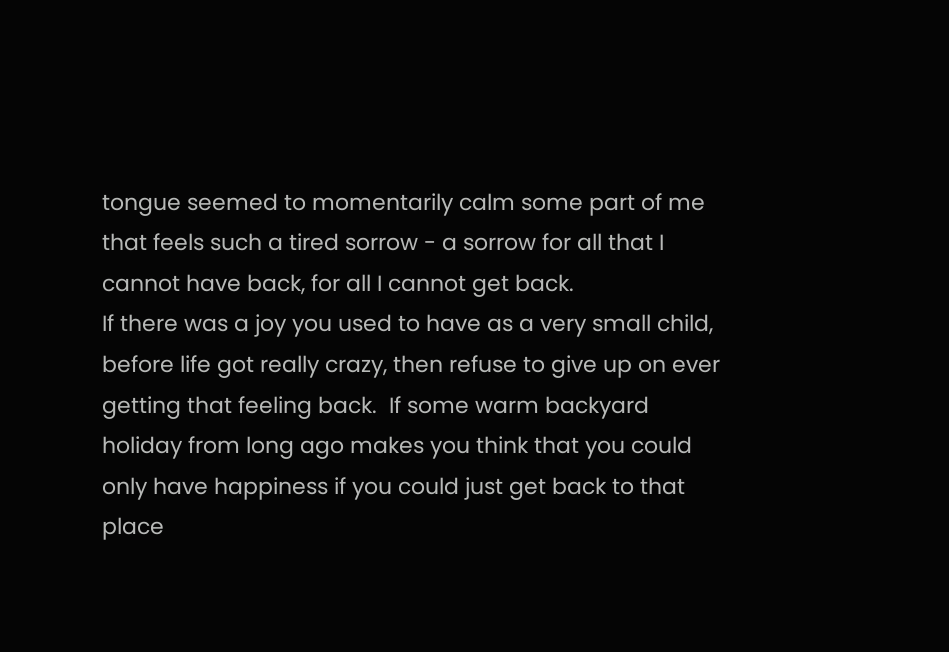tongue seemed to momentarily calm some part of me that feels such a tired sorrow - a sorrow for all that I cannot have back, for all I cannot get back.
If there was a joy you used to have as a very small child, before life got really crazy, then refuse to give up on ever getting that feeling back.  If some warm backyard holiday from long ago makes you think that you could only have happiness if you could just get back to that place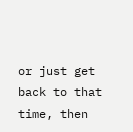or just get back to that time, then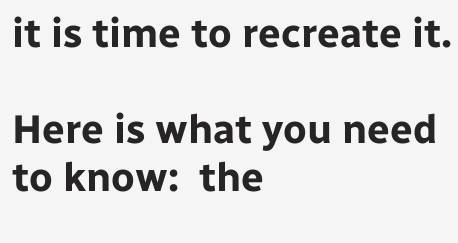it is time to recreate it.

Here is what you need to know:  the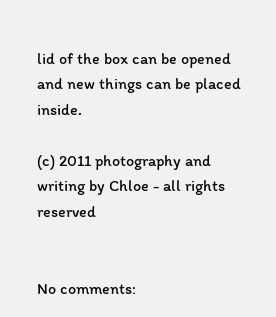lid of the box can be opened and new things can be placed inside.

(c) 2011 photography and writing by Chloe - all rights reserved


No comments: